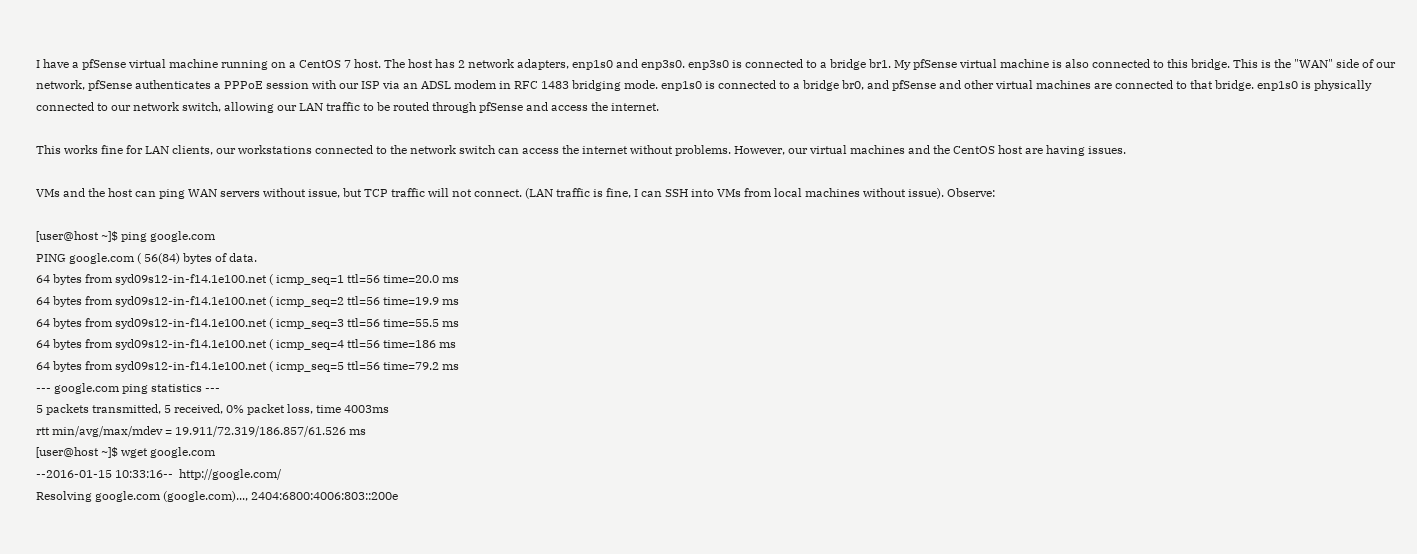I have a pfSense virtual machine running on a CentOS 7 host. The host has 2 network adapters, enp1s0 and enp3s0. enp3s0 is connected to a bridge br1. My pfSense virtual machine is also connected to this bridge. This is the "WAN" side of our network, pfSense authenticates a PPPoE session with our ISP via an ADSL modem in RFC 1483 bridging mode. enp1s0 is connected to a bridge br0, and pfSense and other virtual machines are connected to that bridge. enp1s0 is physically connected to our network switch, allowing our LAN traffic to be routed through pfSense and access the internet.

This works fine for LAN clients, our workstations connected to the network switch can access the internet without problems. However, our virtual machines and the CentOS host are having issues.

VMs and the host can ping WAN servers without issue, but TCP traffic will not connect. (LAN traffic is fine, I can SSH into VMs from local machines without issue). Observe:

[user@host ~]$ ping google.com
PING google.com ( 56(84) bytes of data.
64 bytes from syd09s12-in-f14.1e100.net ( icmp_seq=1 ttl=56 time=20.0 ms
64 bytes from syd09s12-in-f14.1e100.net ( icmp_seq=2 ttl=56 time=19.9 ms
64 bytes from syd09s12-in-f14.1e100.net ( icmp_seq=3 ttl=56 time=55.5 ms
64 bytes from syd09s12-in-f14.1e100.net ( icmp_seq=4 ttl=56 time=186 ms
64 bytes from syd09s12-in-f14.1e100.net ( icmp_seq=5 ttl=56 time=79.2 ms
--- google.com ping statistics ---
5 packets transmitted, 5 received, 0% packet loss, time 4003ms
rtt min/avg/max/mdev = 19.911/72.319/186.857/61.526 ms
[user@host ~]$ wget google.com
--2016-01-15 10:33:16--  http://google.com/
Resolving google.com (google.com)..., 2404:6800:4006:803::200e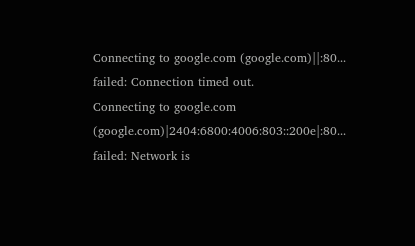Connecting to google.com (google.com)||:80... failed: Connection timed out.
Connecting to google.com (google.com)|2404:6800:4006:803::200e|:80... failed: Network is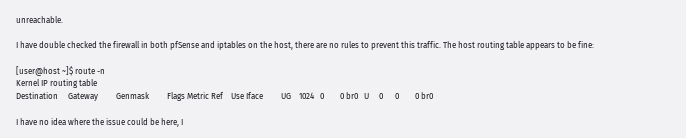unreachable.

I have double checked the firewall in both pfSense and iptables on the host, there are no rules to prevent this traffic. The host routing table appears to be fine:

[user@host ~]$ route -n
Kernel IP routing table
Destination     Gateway         Genmask         Flags Metric Ref    Use Iface         UG    1024   0        0 br0   U     0      0        0 br0

I have no idea where the issue could be here, I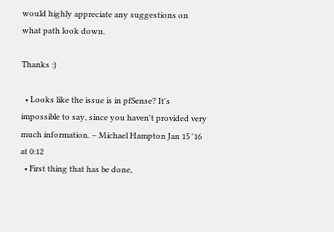would highly appreciate any suggestions on what path look down.

Thanks :)

  • Looks like the issue is in pfSense? It's impossible to say, since you haven't provided very much information. – Michael Hampton Jan 15 '16 at 0:12
  • First thing that has be done,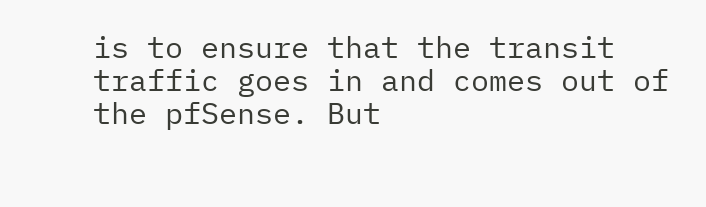is to ensure that the transit traffic goes in and comes out of the pfSense. But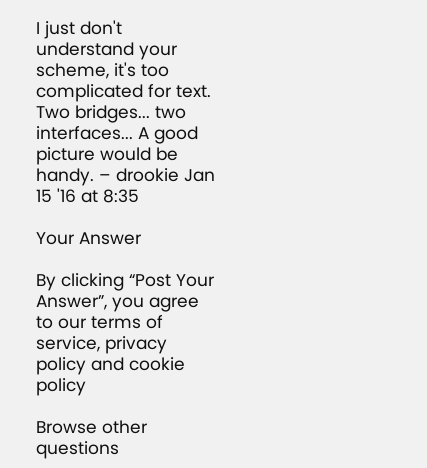I just don't understand your scheme, it's too complicated for text. Two bridges... two interfaces... A good picture would be handy. – drookie Jan 15 '16 at 8:35

Your Answer

By clicking “Post Your Answer”, you agree to our terms of service, privacy policy and cookie policy

Browse other questions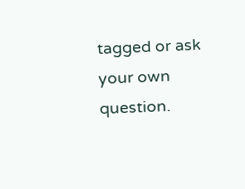tagged or ask your own question.